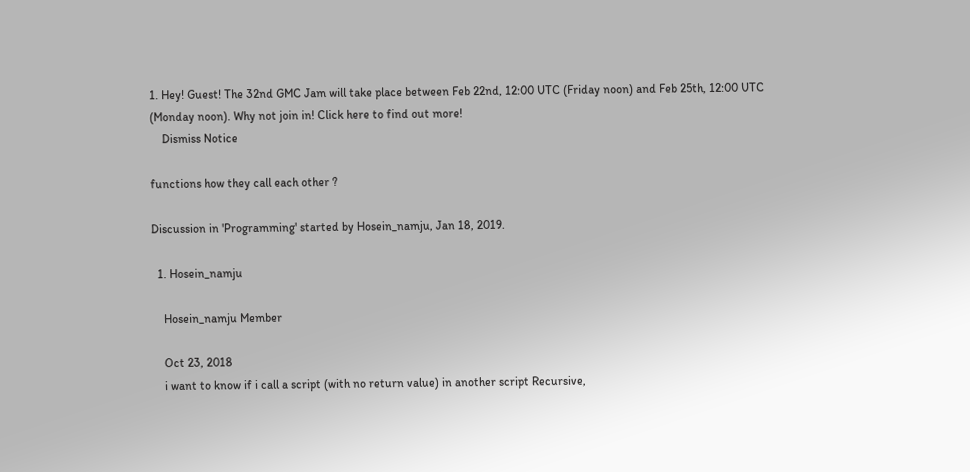1. Hey! Guest! The 32nd GMC Jam will take place between Feb 22nd, 12:00 UTC (Friday noon) and Feb 25th, 12:00 UTC (Monday noon). Why not join in! Click here to find out more!
    Dismiss Notice

functions how they call each other ?

Discussion in 'Programming' started by Hosein_namju, Jan 18, 2019.

  1. Hosein_namju

    Hosein_namju Member

    Oct 23, 2018
    i want to know if i call a script (with no return value) in another script Recursive,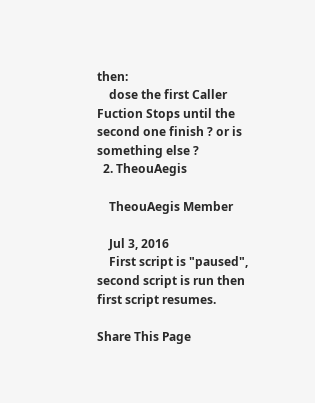then:
    dose the first Caller Fuction Stops until the second one finish ? or is something else ?
  2. TheouAegis

    TheouAegis Member

    Jul 3, 2016
    First script is "paused", second script is run then first script resumes.

Share This Page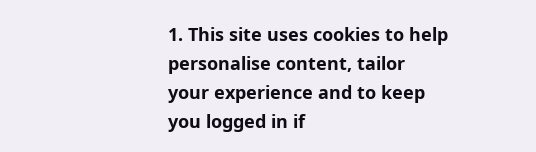1. This site uses cookies to help personalise content, tailor your experience and to keep you logged in if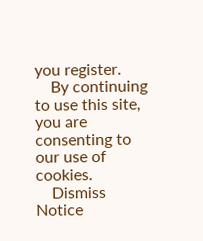you register.
    By continuing to use this site, you are consenting to our use of cookies.
    Dismiss Notice